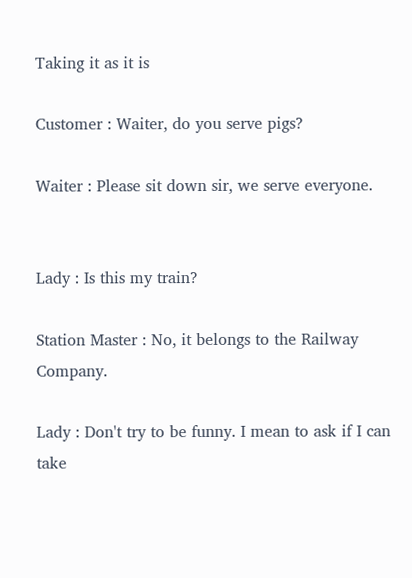Taking it as it is

Customer : Waiter, do you serve pigs?

Waiter : Please sit down sir, we serve everyone.


Lady : Is this my train?

Station Master : No, it belongs to the Railway Company.

Lady : Don't try to be funny. I mean to ask if I can take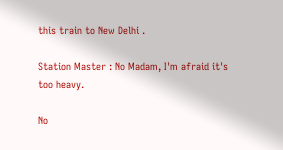this train to New Delhi .

Station Master : No Madam, I'm afraid it's too heavy.

No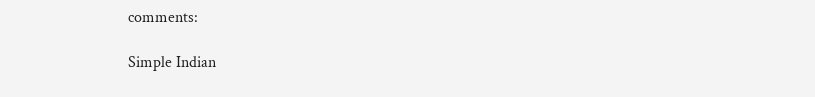comments:

Simple Indian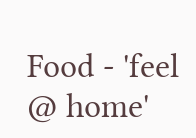Food - 'feel @ home'